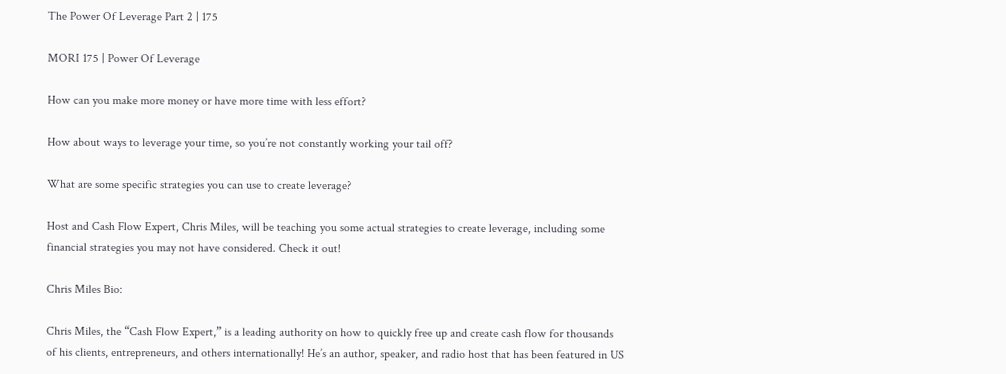The Power Of Leverage Part 2 | 175

MORI 175 | Power Of Leverage

How can you make more money or have more time with less effort?

How about ways to leverage your time, so you’re not constantly working your tail off?

What are some specific strategies you can use to create leverage?

Host and Cash Flow Expert, Chris Miles, will be teaching you some actual strategies to create leverage, including some financial strategies you may not have considered. Check it out!

Chris Miles Bio:

Chris Miles, the “Cash Flow Expert,” is a leading authority on how to quickly free up and create cash flow for thousands of his clients, entrepreneurs, and others internationally! He’s an author, speaker, and radio host that has been featured in US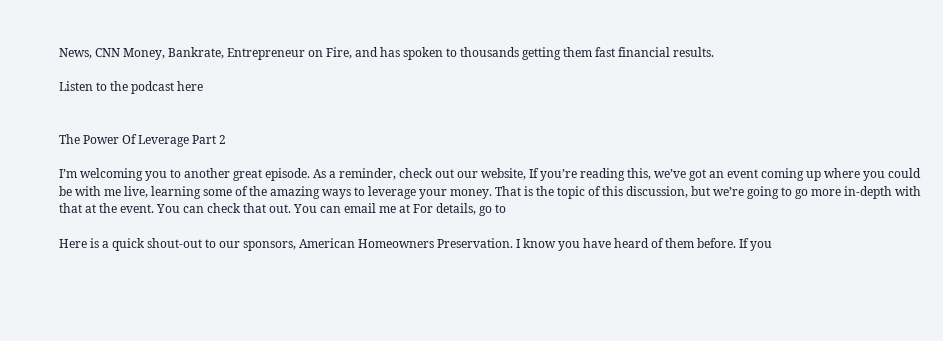News, CNN Money, Bankrate, Entrepreneur on Fire, and has spoken to thousands getting them fast financial results.

Listen to the podcast here


The Power Of Leverage Part 2

I’m welcoming you to another great episode. As a reminder, check out our website, If you’re reading this, we’ve got an event coming up where you could be with me live, learning some of the amazing ways to leverage your money. That is the topic of this discussion, but we’re going to go more in-depth with that at the event. You can check that out. You can email me at For details, go to

Here is a quick shout-out to our sponsors, American Homeowners Preservation. I know you have heard of them before. If you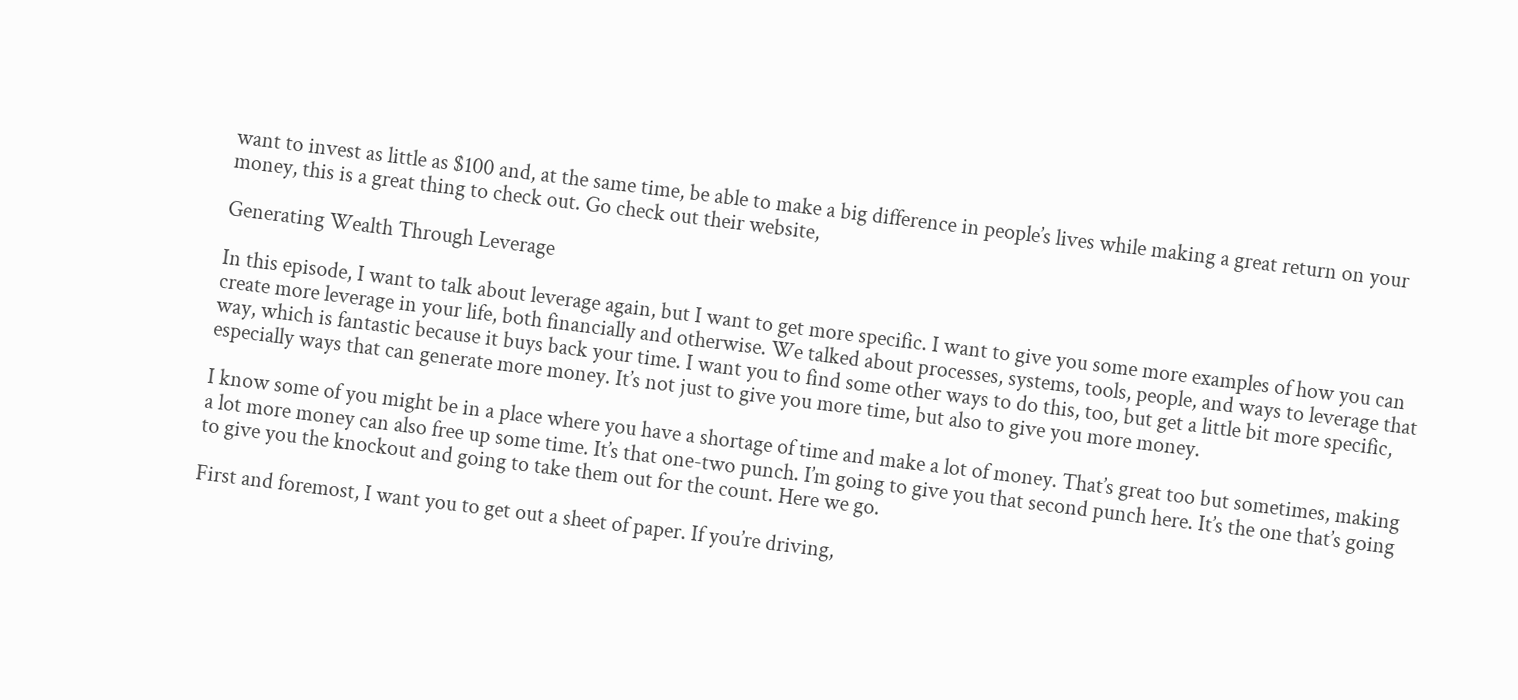want to invest as little as $100 and, at the same time, be able to make a big difference in people’s lives while making a great return on your money, this is a great thing to check out. Go check out their website,

Generating Wealth Through Leverage

In this episode, I want to talk about leverage again, but I want to get more specific. I want to give you some more examples of how you can create more leverage in your life, both financially and otherwise. We talked about processes, systems, tools, people, and ways to leverage that way, which is fantastic because it buys back your time. I want you to find some other ways to do this, too, but get a little bit more specific, especially ways that can generate more money. It’s not just to give you more time, but also to give you more money.

I know some of you might be in a place where you have a shortage of time and make a lot of money. That’s great too but sometimes, making a lot more money can also free up some time. It’s that one-two punch. I’m going to give you that second punch here. It’s the one that’s going to give you the knockout and going to take them out for the count. Here we go.

First and foremost, I want you to get out a sheet of paper. If you’re driving,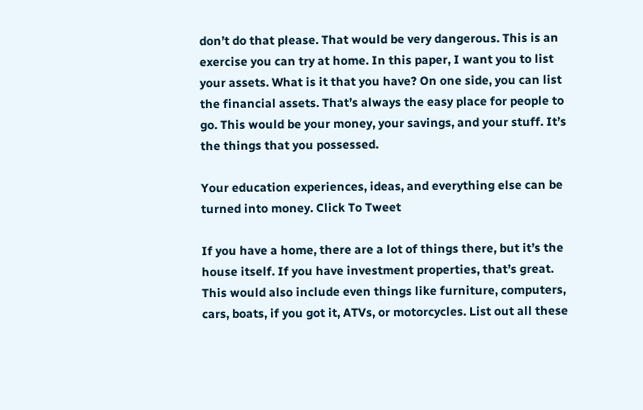don’t do that please. That would be very dangerous. This is an exercise you can try at home. In this paper, I want you to list your assets. What is it that you have? On one side, you can list the financial assets. That’s always the easy place for people to go. This would be your money, your savings, and your stuff. It’s the things that you possessed.

Your education experiences, ideas, and everything else can be turned into money. Click To Tweet

If you have a home, there are a lot of things there, but it’s the house itself. If you have investment properties, that’s great. This would also include even things like furniture, computers, cars, boats, if you got it, ATVs, or motorcycles. List out all these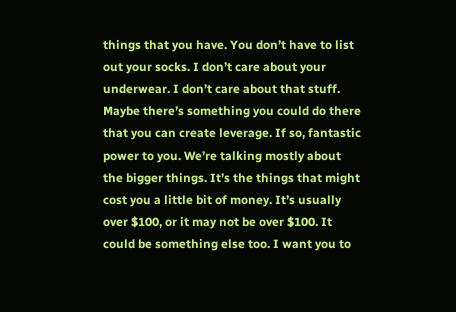things that you have. You don’t have to list out your socks. I don’t care about your underwear. I don’t care about that stuff. Maybe there’s something you could do there that you can create leverage. If so, fantastic power to you. We’re talking mostly about the bigger things. It’s the things that might cost you a little bit of money. It’s usually over $100, or it may not be over $100. It could be something else too. I want you to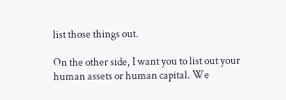list those things out.

On the other side, I want you to list out your human assets or human capital. We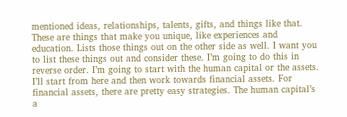mentioned ideas, relationships, talents, gifts, and things like that. These are things that make you unique, like experiences and education. Lists those things out on the other side as well. I want you to list these things out and consider these. I’m going to do this in reverse order. I’m going to start with the human capital or the assets. I’ll start from here and then work towards financial assets. For financial assets, there are pretty easy strategies. The human capital’s a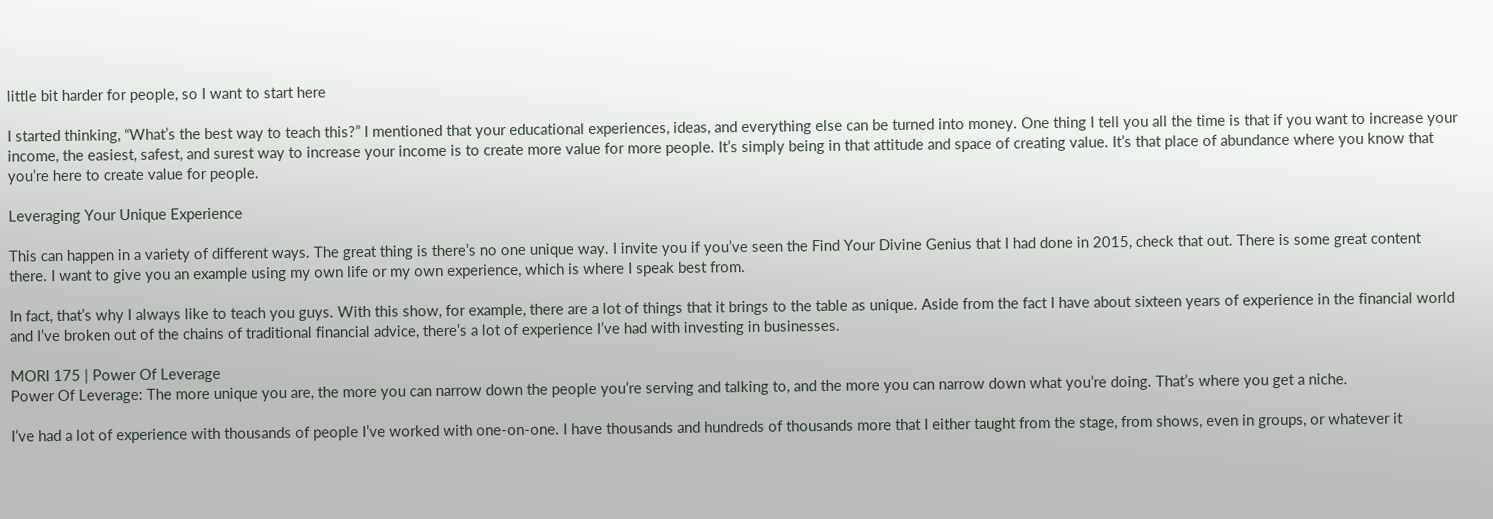little bit harder for people, so I want to start here

I started thinking, “What’s the best way to teach this?” I mentioned that your educational experiences, ideas, and everything else can be turned into money. One thing I tell you all the time is that if you want to increase your income, the easiest, safest, and surest way to increase your income is to create more value for more people. It’s simply being in that attitude and space of creating value. It’s that place of abundance where you know that you’re here to create value for people.

Leveraging Your Unique Experience

This can happen in a variety of different ways. The great thing is there’s no one unique way. I invite you if you’ve seen the Find Your Divine Genius that I had done in 2015, check that out. There is some great content there. I want to give you an example using my own life or my own experience, which is where I speak best from.

In fact, that’s why I always like to teach you guys. With this show, for example, there are a lot of things that it brings to the table as unique. Aside from the fact I have about sixteen years of experience in the financial world and I’ve broken out of the chains of traditional financial advice, there’s a lot of experience I’ve had with investing in businesses.

MORI 175 | Power Of Leverage
Power Of Leverage: The more unique you are, the more you can narrow down the people you’re serving and talking to, and the more you can narrow down what you’re doing. That’s where you get a niche.

I’ve had a lot of experience with thousands of people I’ve worked with one-on-one. I have thousands and hundreds of thousands more that I either taught from the stage, from shows, even in groups, or whatever it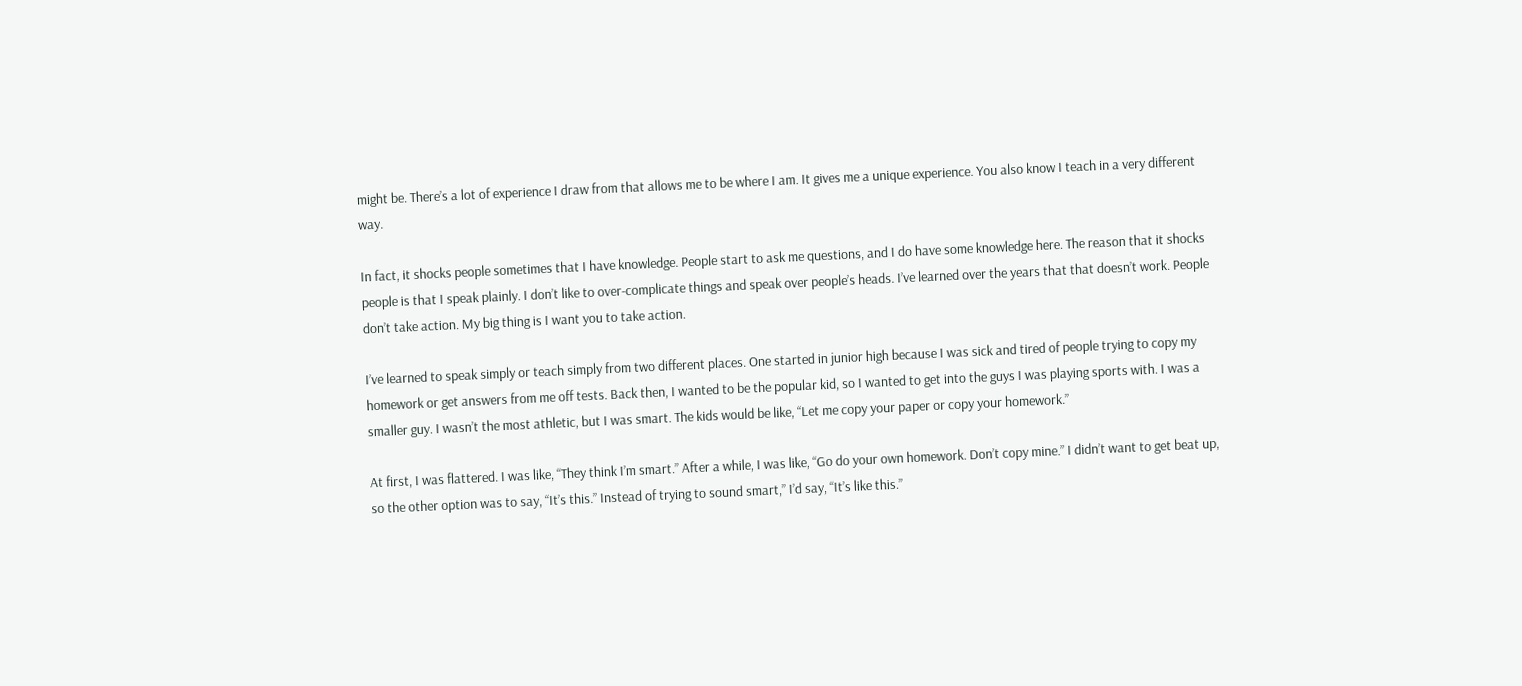might be. There’s a lot of experience I draw from that allows me to be where I am. It gives me a unique experience. You also know I teach in a very different way.

In fact, it shocks people sometimes that I have knowledge. People start to ask me questions, and I do have some knowledge here. The reason that it shocks people is that I speak plainly. I don’t like to over-complicate things and speak over people’s heads. I’ve learned over the years that that doesn’t work. People don’t take action. My big thing is I want you to take action.

I’ve learned to speak simply or teach simply from two different places. One started in junior high because I was sick and tired of people trying to copy my homework or get answers from me off tests. Back then, I wanted to be the popular kid, so I wanted to get into the guys I was playing sports with. I was a smaller guy. I wasn’t the most athletic, but I was smart. The kids would be like, “Let me copy your paper or copy your homework.”

At first, I was flattered. I was like, “They think I’m smart.” After a while, I was like, “Go do your own homework. Don’t copy mine.” I didn’t want to get beat up, so the other option was to say, “It’s this.” Instead of trying to sound smart,” I’d say, “It’s like this.”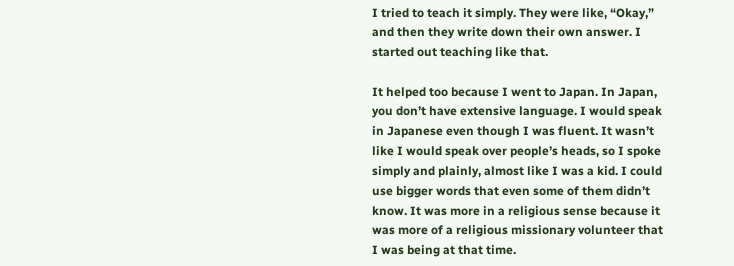I tried to teach it simply. They were like, “Okay,” and then they write down their own answer. I started out teaching like that.

It helped too because I went to Japan. In Japan, you don’t have extensive language. I would speak in Japanese even though I was fluent. It wasn’t like I would speak over people’s heads, so I spoke simply and plainly, almost like I was a kid. I could use bigger words that even some of them didn’t know. It was more in a religious sense because it was more of a religious missionary volunteer that I was being at that time.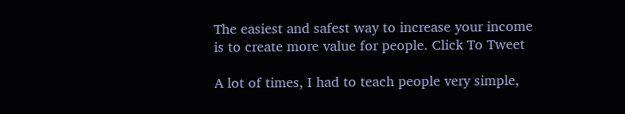The easiest and safest way to increase your income is to create more value for people. Click To Tweet

A lot of times, I had to teach people very simple,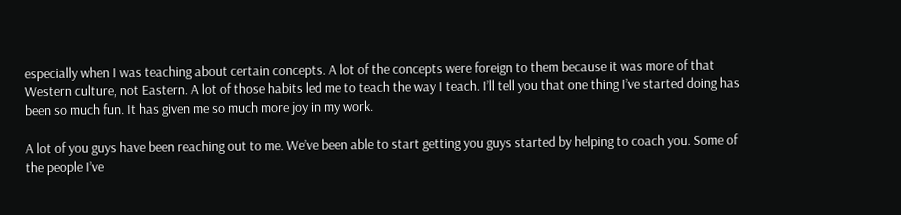especially when I was teaching about certain concepts. A lot of the concepts were foreign to them because it was more of that Western culture, not Eastern. A lot of those habits led me to teach the way I teach. I’ll tell you that one thing I’ve started doing has been so much fun. It has given me so much more joy in my work.

A lot of you guys have been reaching out to me. We’ve been able to start getting you guys started by helping to coach you. Some of the people I’ve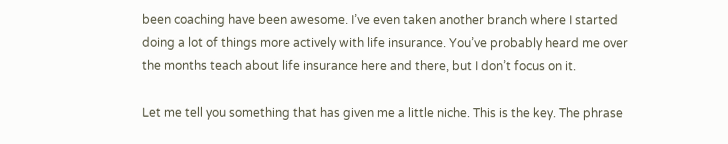been coaching have been awesome. I’ve even taken another branch where I started doing a lot of things more actively with life insurance. You’ve probably heard me over the months teach about life insurance here and there, but I don’t focus on it.

Let me tell you something that has given me a little niche. This is the key. The phrase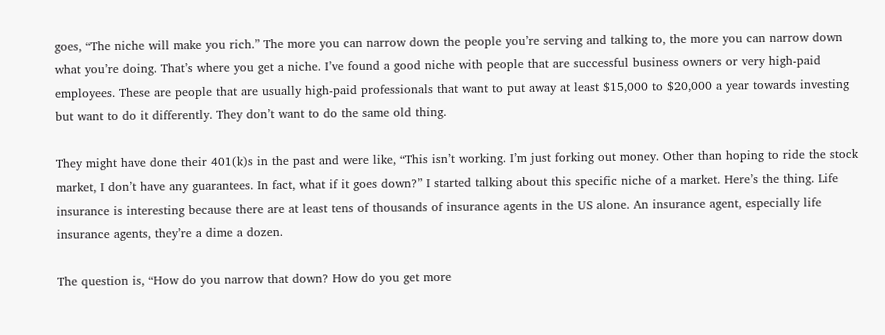goes, “The niche will make you rich.” The more you can narrow down the people you’re serving and talking to, the more you can narrow down what you’re doing. That’s where you get a niche. I’ve found a good niche with people that are successful business owners or very high-paid employees. These are people that are usually high-paid professionals that want to put away at least $15,000 to $20,000 a year towards investing but want to do it differently. They don’t want to do the same old thing.

They might have done their 401(k)s in the past and were like, “This isn’t working. I’m just forking out money. Other than hoping to ride the stock market, I don’t have any guarantees. In fact, what if it goes down?” I started talking about this specific niche of a market. Here’s the thing. Life insurance is interesting because there are at least tens of thousands of insurance agents in the US alone. An insurance agent, especially life insurance agents, they’re a dime a dozen.

The question is, “How do you narrow that down? How do you get more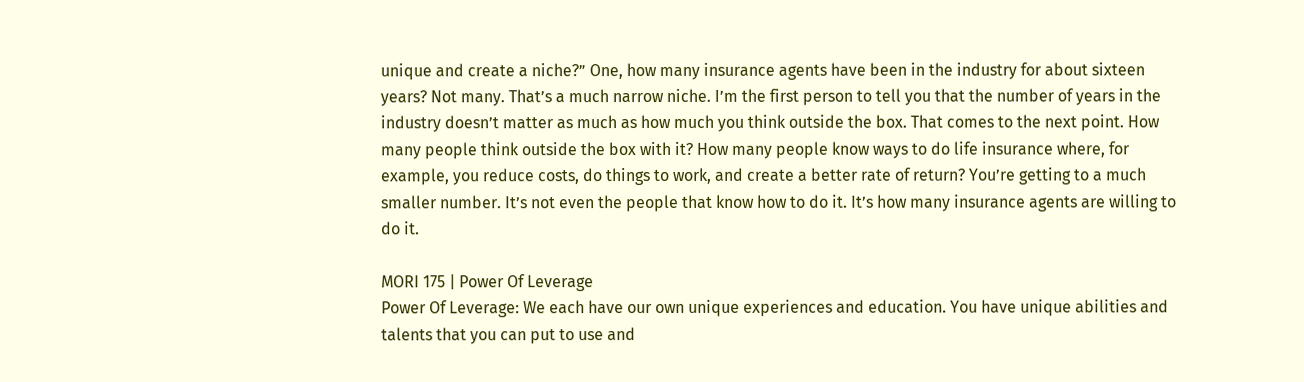unique and create a niche?” One, how many insurance agents have been in the industry for about sixteen years? Not many. That’s a much narrow niche. I’m the first person to tell you that the number of years in the industry doesn’t matter as much as how much you think outside the box. That comes to the next point. How many people think outside the box with it? How many people know ways to do life insurance where, for example, you reduce costs, do things to work, and create a better rate of return? You’re getting to a much smaller number. It’s not even the people that know how to do it. It’s how many insurance agents are willing to do it.

MORI 175 | Power Of Leverage
Power Of Leverage: We each have our own unique experiences and education. You have unique abilities and talents that you can put to use and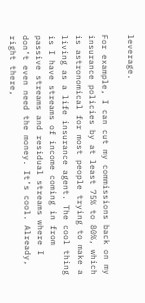leverage.

For example, I can cut my commissions back on my insurance policies by at least 75% to 80%, which is astronomical for most people trying to make a living as a life insurance agent. The cool thing is I have streams of income coming in from passive streams and residual streams where I don’t even need the money. It’s cool. Already, right there,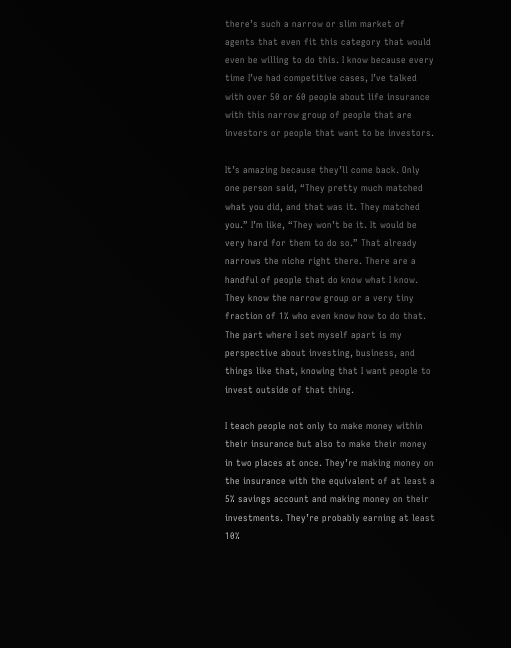there’s such a narrow or slim market of agents that even fit this category that would even be willing to do this. I know because every time I’ve had competitive cases, I’ve talked with over 50 or 60 people about life insurance with this narrow group of people that are investors or people that want to be investors.

It’s amazing because they’ll come back. Only one person said, “They pretty much matched what you did, and that was it. They matched you.” I’m like, “They won’t be it. It would be very hard for them to do so.” That already narrows the niche right there. There are a handful of people that do know what I know. They know the narrow group or a very tiny fraction of 1% who even know how to do that. The part where I set myself apart is my perspective about investing, business, and things like that, knowing that I want people to invest outside of that thing.

I teach people not only to make money within their insurance but also to make their money in two places at once. They’re making money on the insurance with the equivalent of at least a 5% savings account and making money on their investments. They’re probably earning at least 10%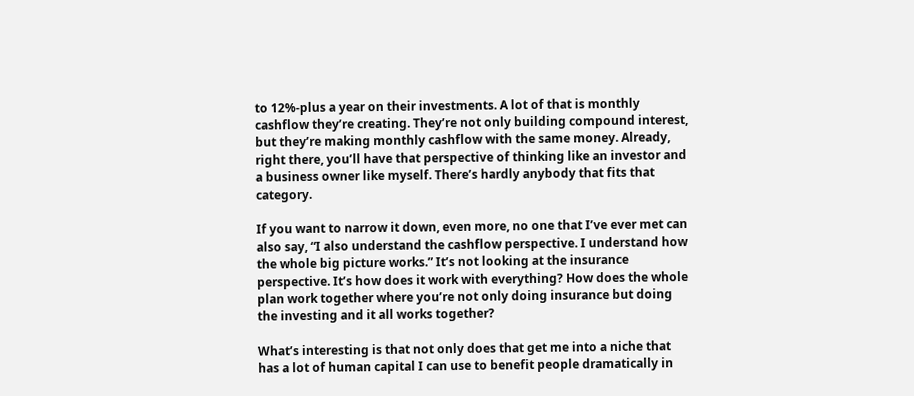to 12%-plus a year on their investments. A lot of that is monthly cashflow they’re creating. They’re not only building compound interest, but they’re making monthly cashflow with the same money. Already, right there, you’ll have that perspective of thinking like an investor and a business owner like myself. There’s hardly anybody that fits that category.

If you want to narrow it down, even more, no one that I’ve ever met can also say, “I also understand the cashflow perspective. I understand how the whole big picture works.” It’s not looking at the insurance perspective. It’s how does it work with everything? How does the whole plan work together where you’re not only doing insurance but doing the investing and it all works together?

What’s interesting is that not only does that get me into a niche that has a lot of human capital I can use to benefit people dramatically in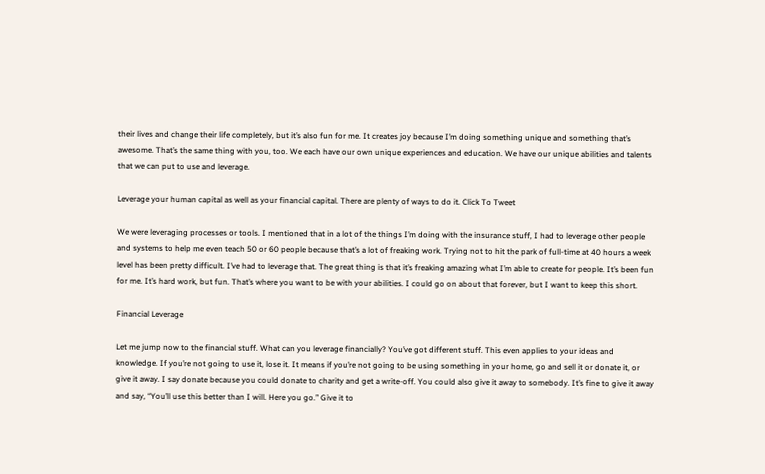their lives and change their life completely, but it’s also fun for me. It creates joy because I’m doing something unique and something that’s awesome. That’s the same thing with you, too. We each have our own unique experiences and education. We have our unique abilities and talents that we can put to use and leverage.

Leverage your human capital as well as your financial capital. There are plenty of ways to do it. Click To Tweet

We were leveraging processes or tools. I mentioned that in a lot of the things I’m doing with the insurance stuff, I had to leverage other people and systems to help me even teach 50 or 60 people because that’s a lot of freaking work. Trying not to hit the park of full-time at 40 hours a week level has been pretty difficult. I’ve had to leverage that. The great thing is that it’s freaking amazing what I’m able to create for people. It’s been fun for me. It’s hard work, but fun. That’s where you want to be with your abilities. I could go on about that forever, but I want to keep this short.

Financial Leverage

Let me jump now to the financial stuff. What can you leverage financially? You’ve got different stuff. This even applies to your ideas and knowledge. If you’re not going to use it, lose it. It means if you’re not going to be using something in your home, go and sell it or donate it, or give it away. I say donate because you could donate to charity and get a write-off. You could also give it away to somebody. It’s fine to give it away and say, “You’ll use this better than I will. Here you go.” Give it to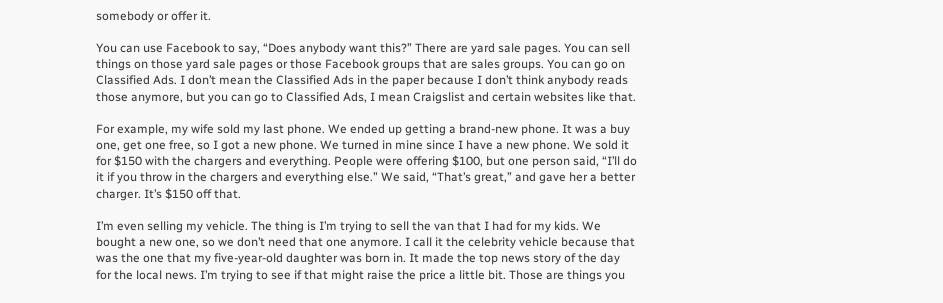somebody or offer it.

You can use Facebook to say, “Does anybody want this?” There are yard sale pages. You can sell things on those yard sale pages or those Facebook groups that are sales groups. You can go on Classified Ads. I don’t mean the Classified Ads in the paper because I don’t think anybody reads those anymore, but you can go to Classified Ads, I mean Craigslist and certain websites like that.

For example, my wife sold my last phone. We ended up getting a brand-new phone. It was a buy one, get one free, so I got a new phone. We turned in mine since I have a new phone. We sold it for $150 with the chargers and everything. People were offering $100, but one person said, “I’ll do it if you throw in the chargers and everything else.” We said, “That’s great,” and gave her a better charger. It’s $150 off that.

I’m even selling my vehicle. The thing is I’m trying to sell the van that I had for my kids. We bought a new one, so we don’t need that one anymore. I call it the celebrity vehicle because that was the one that my five-year-old daughter was born in. It made the top news story of the day for the local news. I’m trying to see if that might raise the price a little bit. Those are things you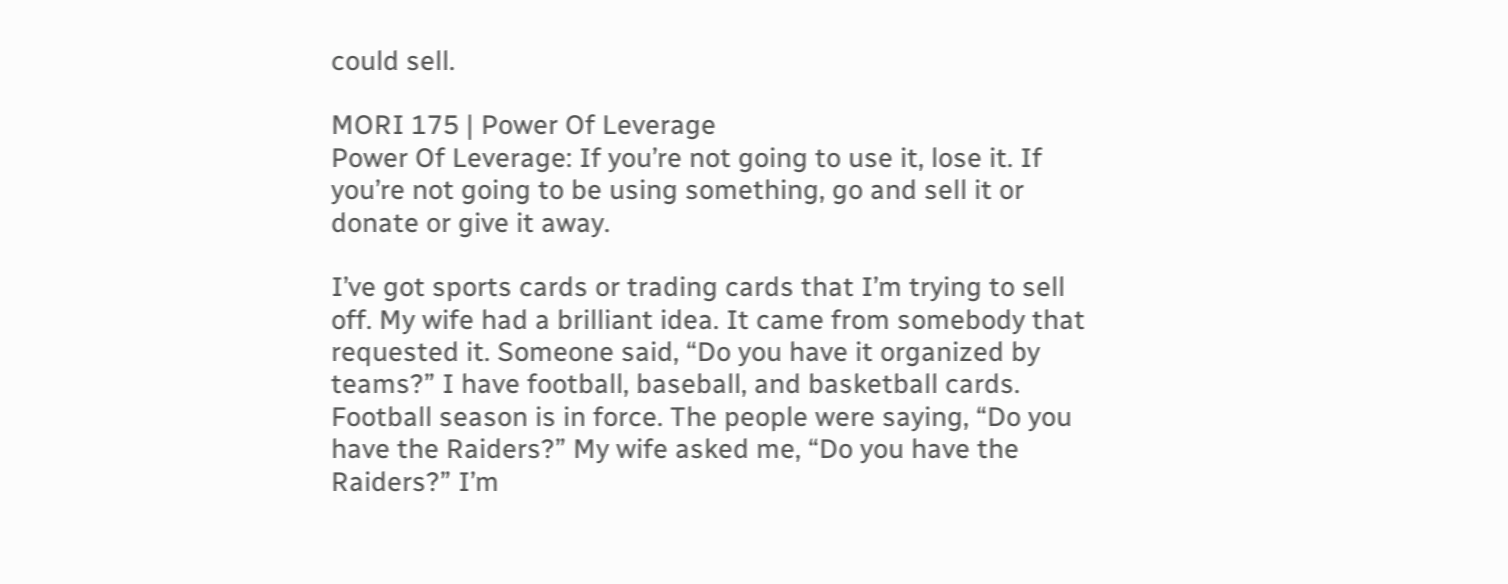could sell.

MORI 175 | Power Of Leverage
Power Of Leverage: If you’re not going to use it, lose it. If you’re not going to be using something, go and sell it or donate or give it away.

I’ve got sports cards or trading cards that I’m trying to sell off. My wife had a brilliant idea. It came from somebody that requested it. Someone said, “Do you have it organized by teams?” I have football, baseball, and basketball cards. Football season is in force. The people were saying, “Do you have the Raiders?” My wife asked me, “Do you have the Raiders?” I’m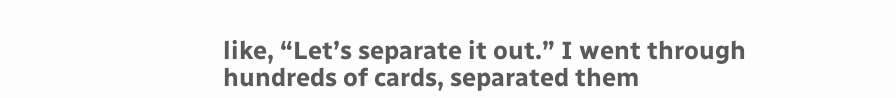like, “Let’s separate it out.” I went through hundreds of cards, separated them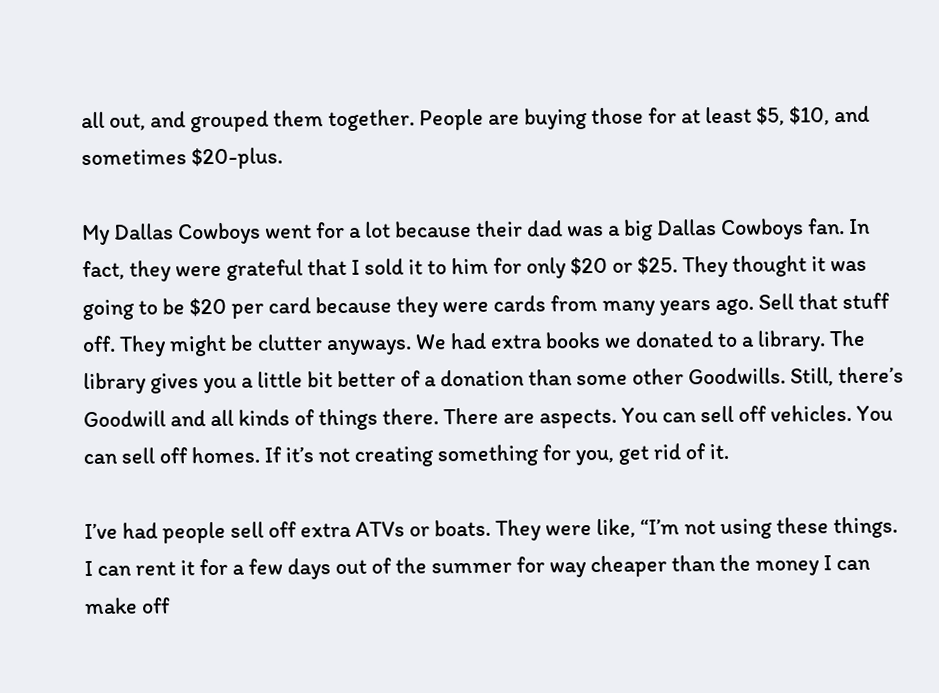all out, and grouped them together. People are buying those for at least $5, $10, and sometimes $20-plus.

My Dallas Cowboys went for a lot because their dad was a big Dallas Cowboys fan. In fact, they were grateful that I sold it to him for only $20 or $25. They thought it was going to be $20 per card because they were cards from many years ago. Sell that stuff off. They might be clutter anyways. We had extra books we donated to a library. The library gives you a little bit better of a donation than some other Goodwills. Still, there’s Goodwill and all kinds of things there. There are aspects. You can sell off vehicles. You can sell off homes. If it’s not creating something for you, get rid of it.

I’ve had people sell off extra ATVs or boats. They were like, “I’m not using these things. I can rent it for a few days out of the summer for way cheaper than the money I can make off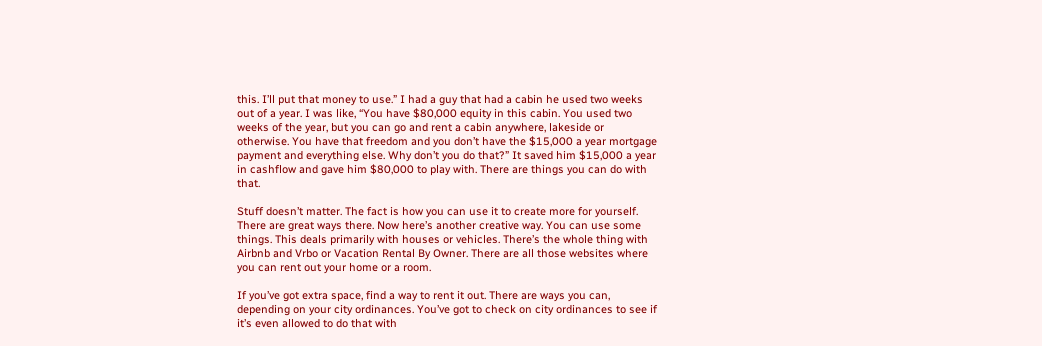this. I’ll put that money to use.” I had a guy that had a cabin he used two weeks out of a year. I was like, “You have $80,000 equity in this cabin. You used two weeks of the year, but you can go and rent a cabin anywhere, lakeside or otherwise. You have that freedom and you don’t have the $15,000 a year mortgage payment and everything else. Why don’t you do that?” It saved him $15,000 a year in cashflow and gave him $80,000 to play with. There are things you can do with that.

Stuff doesn’t matter. The fact is how you can use it to create more for yourself. There are great ways there. Now here’s another creative way. You can use some things. This deals primarily with houses or vehicles. There’s the whole thing with Airbnb and Vrbo or Vacation Rental By Owner. There are all those websites where you can rent out your home or a room.

If you’ve got extra space, find a way to rent it out. There are ways you can, depending on your city ordinances. You’ve got to check on city ordinances to see if it’s even allowed to do that with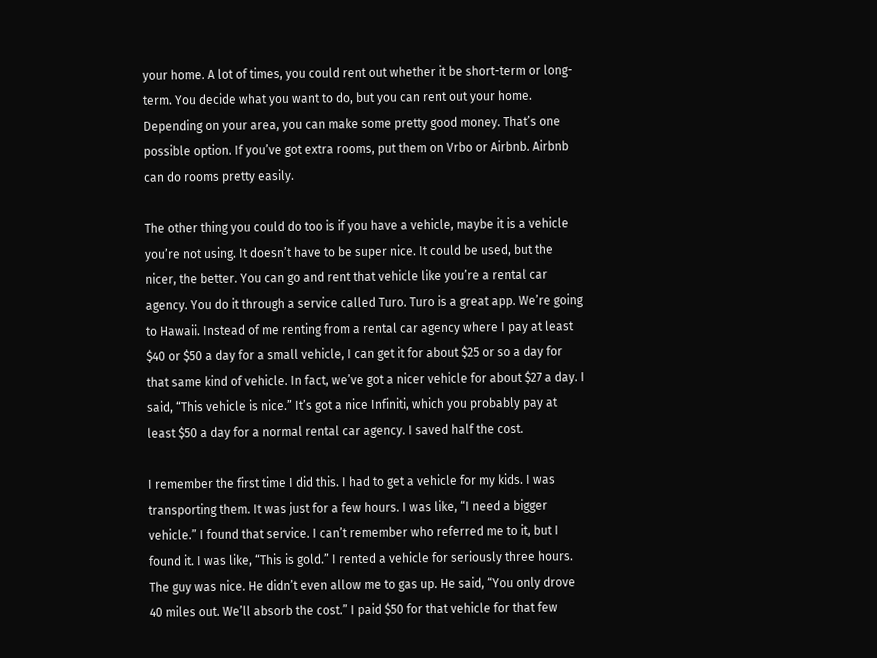your home. A lot of times, you could rent out whether it be short-term or long-term. You decide what you want to do, but you can rent out your home. Depending on your area, you can make some pretty good money. That’s one possible option. If you’ve got extra rooms, put them on Vrbo or Airbnb. Airbnb can do rooms pretty easily.

The other thing you could do too is if you have a vehicle, maybe it is a vehicle you’re not using. It doesn’t have to be super nice. It could be used, but the nicer, the better. You can go and rent that vehicle like you’re a rental car agency. You do it through a service called Turo. Turo is a great app. We’re going to Hawaii. Instead of me renting from a rental car agency where I pay at least $40 or $50 a day for a small vehicle, I can get it for about $25 or so a day for that same kind of vehicle. In fact, we’ve got a nicer vehicle for about $27 a day. I said, “This vehicle is nice.” It’s got a nice Infiniti, which you probably pay at least $50 a day for a normal rental car agency. I saved half the cost.

I remember the first time I did this. I had to get a vehicle for my kids. I was transporting them. It was just for a few hours. I was like, “I need a bigger vehicle.” I found that service. I can’t remember who referred me to it, but I found it. I was like, “This is gold.” I rented a vehicle for seriously three hours. The guy was nice. He didn’t even allow me to gas up. He said, “You only drove 40 miles out. We’ll absorb the cost.” I paid $50 for that vehicle for that few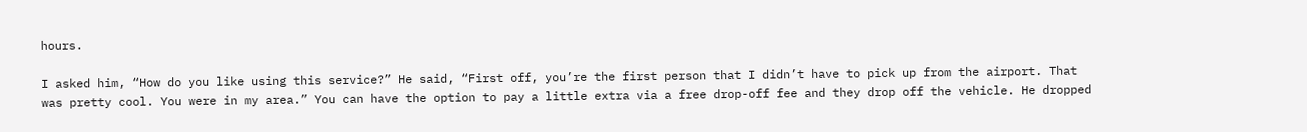hours.

I asked him, “How do you like using this service?” He said, “First off, you’re the first person that I didn’t have to pick up from the airport. That was pretty cool. You were in my area.” You can have the option to pay a little extra via a free drop-off fee and they drop off the vehicle. He dropped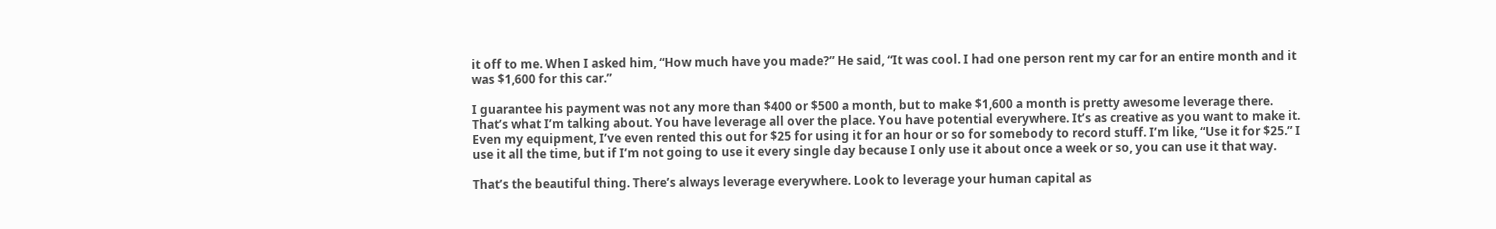it off to me. When I asked him, “How much have you made?” He said, “It was cool. I had one person rent my car for an entire month and it was $1,600 for this car.”

I guarantee his payment was not any more than $400 or $500 a month, but to make $1,600 a month is pretty awesome leverage there. That’s what I’m talking about. You have leverage all over the place. You have potential everywhere. It’s as creative as you want to make it. Even my equipment, I’ve even rented this out for $25 for using it for an hour or so for somebody to record stuff. I’m like, “Use it for $25.” I use it all the time, but if I’m not going to use it every single day because I only use it about once a week or so, you can use it that way.

That’s the beautiful thing. There’s always leverage everywhere. Look to leverage your human capital as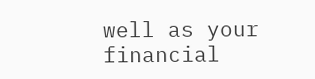well as your financial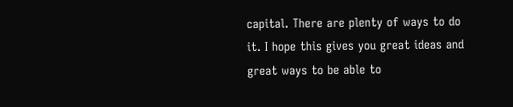capital. There are plenty of ways to do it. I hope this gives you great ideas and great ways to be able to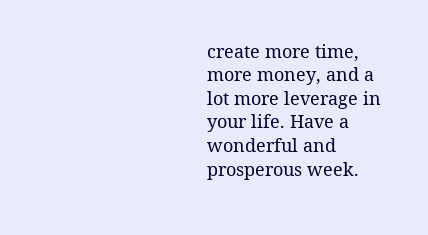create more time, more money, and a lot more leverage in your life. Have a wonderful and prosperous week.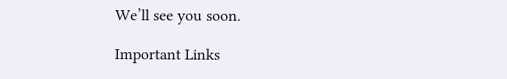We’ll see you soon.

Important Links